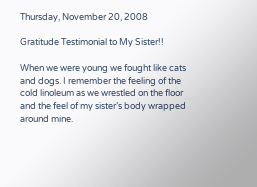Thursday, November 20, 2008

Gratitude Testimonial to My Sister!!

When we were young we fought like cats and dogs. I remember the feeling of the cold linoleum as we wrestled on the floor and the feel of my sister’s body wrapped around mine.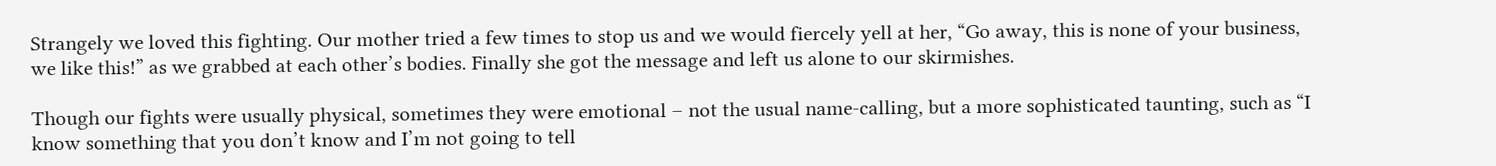Strangely we loved this fighting. Our mother tried a few times to stop us and we would fiercely yell at her, “Go away, this is none of your business, we like this!” as we grabbed at each other’s bodies. Finally she got the message and left us alone to our skirmishes.

Though our fights were usually physical, sometimes they were emotional – not the usual name-calling, but a more sophisticated taunting, such as “I know something that you don’t know and I’m not going to tell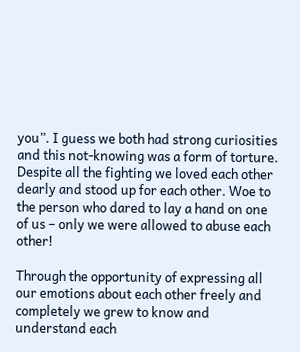you”. I guess we both had strong curiosities and this not-knowing was a form of torture. Despite all the fighting we loved each other dearly and stood up for each other. Woe to the person who dared to lay a hand on one of us – only we were allowed to abuse each other!

Through the opportunity of expressing all our emotions about each other freely and completely we grew to know and understand each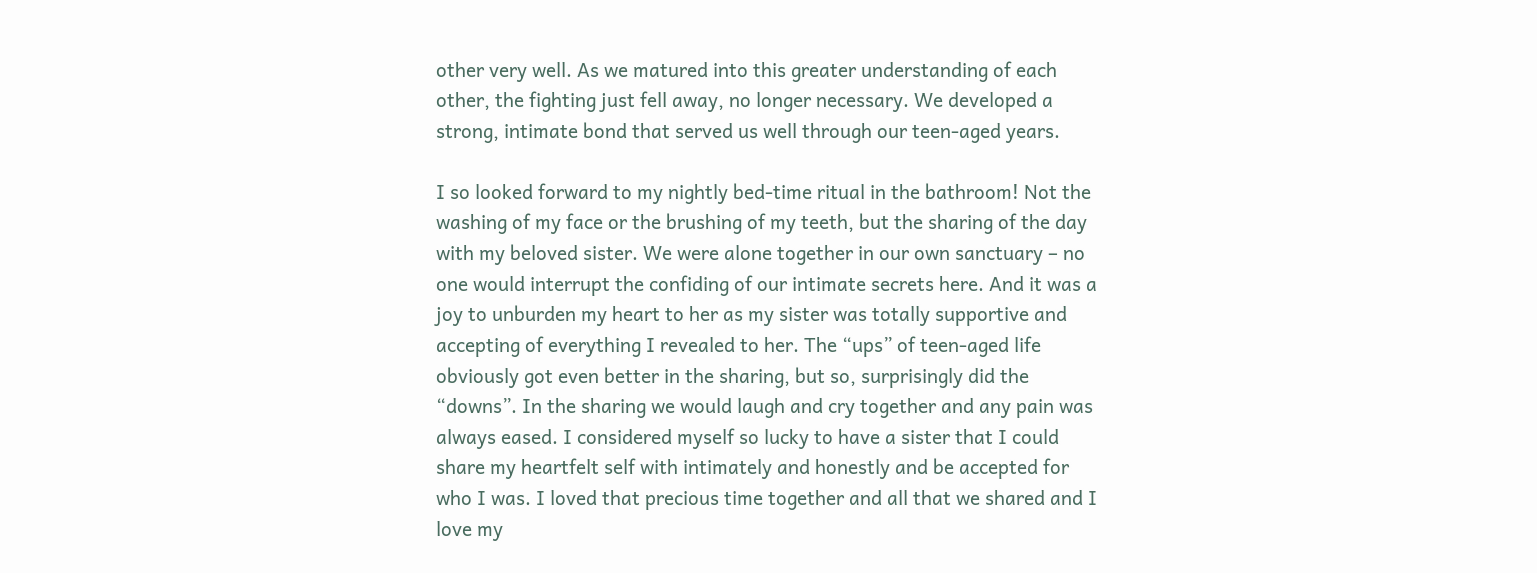other very well. As we matured into this greater understanding of each other, the fighting just fell away, no longer necessary. We developed a strong, intimate bond that served us well through our teen-aged years.

I so looked forward to my nightly bed-time ritual in the bathroom! Not the washing of my face or the brushing of my teeth, but the sharing of the day with my beloved sister. We were alone together in our own sanctuary – no one would interrupt the confiding of our intimate secrets here. And it was a joy to unburden my heart to her as my sister was totally supportive and accepting of everything I revealed to her. The “ups” of teen-aged life obviously got even better in the sharing, but so, surprisingly did the “downs”. In the sharing we would laugh and cry together and any pain was always eased. I considered myself so lucky to have a sister that I could share my heartfelt self with intimately and honestly and be accepted for who I was. I loved that precious time together and all that we shared and I love my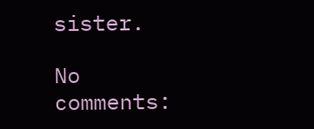sister.

No comments: